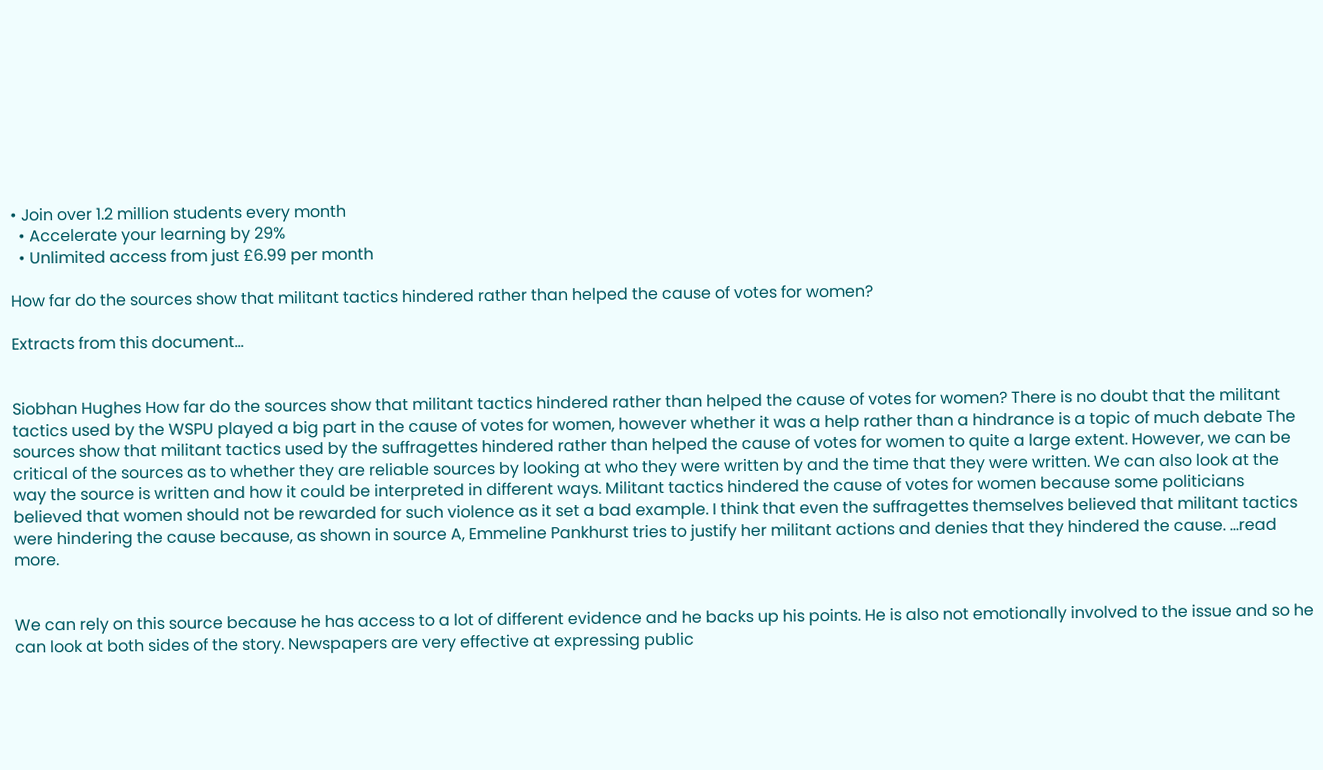• Join over 1.2 million students every month
  • Accelerate your learning by 29%
  • Unlimited access from just £6.99 per month

How far do the sources show that militant tactics hindered rather than helped the cause of votes for women?

Extracts from this document...


Siobhan Hughes How far do the sources show that militant tactics hindered rather than helped the cause of votes for women? There is no doubt that the militant tactics used by the WSPU played a big part in the cause of votes for women, however whether it was a help rather than a hindrance is a topic of much debate The sources show that militant tactics used by the suffragettes hindered rather than helped the cause of votes for women to quite a large extent. However, we can be critical of the sources as to whether they are reliable sources by looking at who they were written by and the time that they were written. We can also look at the way the source is written and how it could be interpreted in different ways. Militant tactics hindered the cause of votes for women because some politicians believed that women should not be rewarded for such violence as it set a bad example. I think that even the suffragettes themselves believed that militant tactics were hindering the cause because, as shown in source A, Emmeline Pankhurst tries to justify her militant actions and denies that they hindered the cause. ...read more.


We can rely on this source because he has access to a lot of different evidence and he backs up his points. He is also not emotionally involved to the issue and so he can look at both sides of the story. Newspapers are very effective at expressing public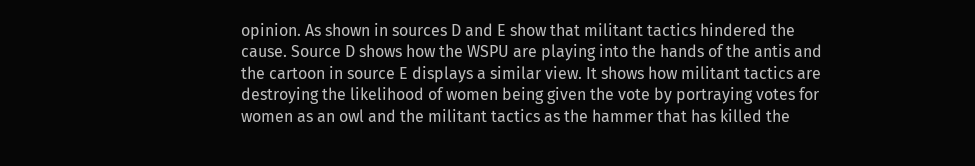opinion. As shown in sources D and E show that militant tactics hindered the cause. Source D shows how the WSPU are playing into the hands of the antis and the cartoon in source E displays a similar view. It shows how militant tactics are destroying the likelihood of women being given the vote by portraying votes for women as an owl and the militant tactics as the hammer that has killed the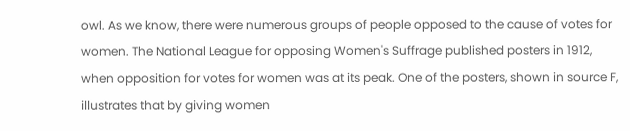owl. As we know, there were numerous groups of people opposed to the cause of votes for women. The National League for opposing Women's Suffrage published posters in 1912, when opposition for votes for women was at its peak. One of the posters, shown in source F, illustrates that by giving women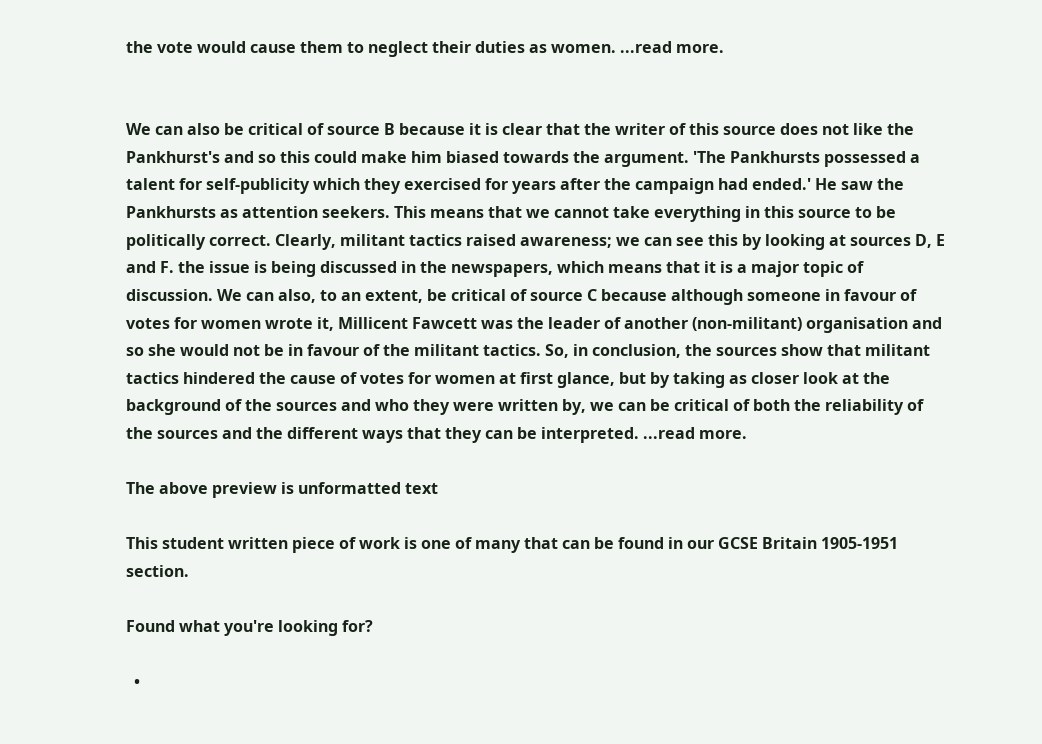the vote would cause them to neglect their duties as women. ...read more.


We can also be critical of source B because it is clear that the writer of this source does not like the Pankhurst's and so this could make him biased towards the argument. 'The Pankhursts possessed a talent for self-publicity which they exercised for years after the campaign had ended.' He saw the Pankhursts as attention seekers. This means that we cannot take everything in this source to be politically correct. Clearly, militant tactics raised awareness; we can see this by looking at sources D, E and F. the issue is being discussed in the newspapers, which means that it is a major topic of discussion. We can also, to an extent, be critical of source C because although someone in favour of votes for women wrote it, Millicent Fawcett was the leader of another (non-militant) organisation and so she would not be in favour of the militant tactics. So, in conclusion, the sources show that militant tactics hindered the cause of votes for women at first glance, but by taking as closer look at the background of the sources and who they were written by, we can be critical of both the reliability of the sources and the different ways that they can be interpreted. ...read more.

The above preview is unformatted text

This student written piece of work is one of many that can be found in our GCSE Britain 1905-1951 section.

Found what you're looking for?

  •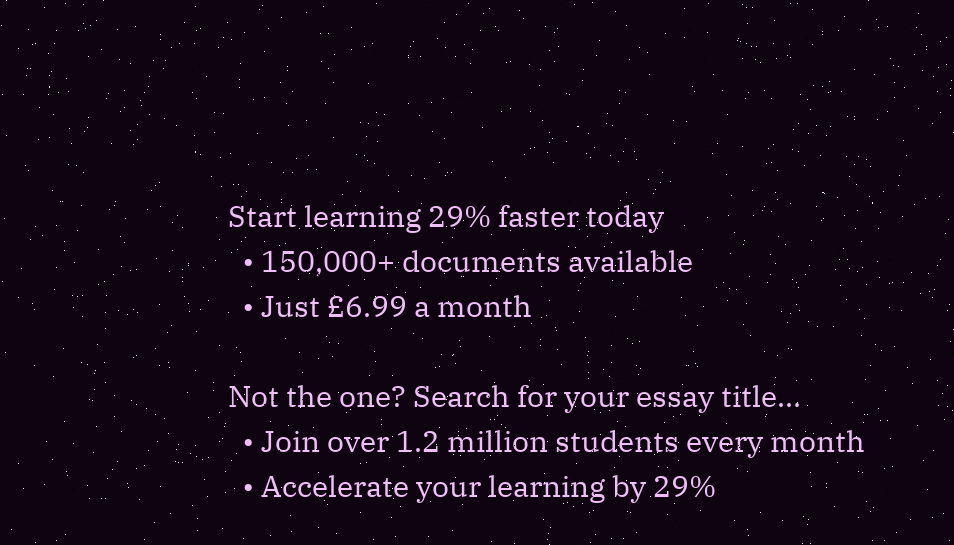Start learning 29% faster today
  • 150,000+ documents available
  • Just £6.99 a month

Not the one? Search for your essay title...
  • Join over 1.2 million students every month
  • Accelerate your learning by 29%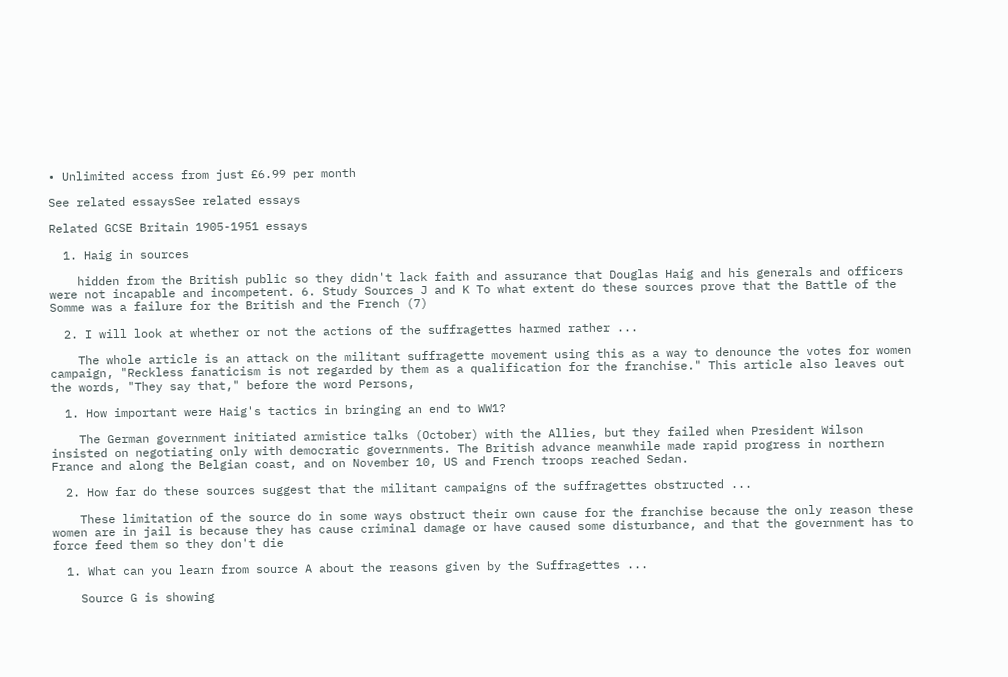• Unlimited access from just £6.99 per month

See related essaysSee related essays

Related GCSE Britain 1905-1951 essays

  1. Haig in sources

    hidden from the British public so they didn't lack faith and assurance that Douglas Haig and his generals and officers were not incapable and incompetent. 6. Study Sources J and K To what extent do these sources prove that the Battle of the Somme was a failure for the British and the French (7)

  2. I will look at whether or not the actions of the suffragettes harmed rather ...

    The whole article is an attack on the militant suffragette movement using this as a way to denounce the votes for women campaign, "Reckless fanaticism is not regarded by them as a qualification for the franchise." This article also leaves out the words, "They say that," before the word Persons,

  1. How important were Haig's tactics in bringing an end to WW1?

    The German government initiated armistice talks (October) with the Allies, but they failed when President Wilson insisted on negotiating only with democratic governments. The British advance meanwhile made rapid progress in northern France and along the Belgian coast, and on November 10, US and French troops reached Sedan.

  2. How far do these sources suggest that the militant campaigns of the suffragettes obstructed ...

    These limitation of the source do in some ways obstruct their own cause for the franchise because the only reason these women are in jail is because they has cause criminal damage or have caused some disturbance, and that the government has to force feed them so they don't die

  1. What can you learn from source A about the reasons given by the Suffragettes ...

    Source G is showing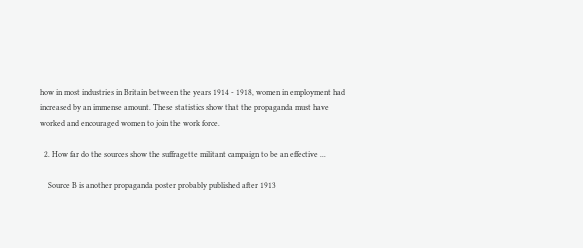how in most industries in Britain between the years 1914 - 1918, women in employment had increased by an immense amount. These statistics show that the propaganda must have worked and encouraged women to join the work force.

  2. How far do the sources show the suffragette militant campaign to be an effective ...

    Source B is another propaganda poster probably published after 1913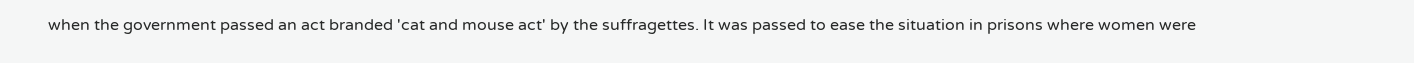when the government passed an act branded 'cat and mouse act' by the suffragettes. It was passed to ease the situation in prisons where women were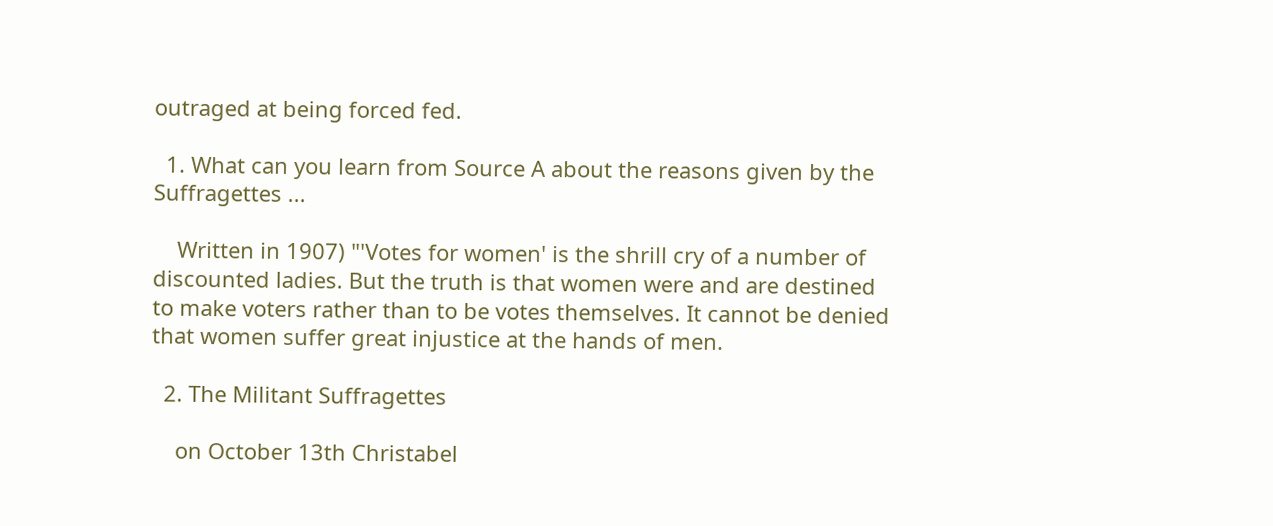outraged at being forced fed.

  1. What can you learn from Source A about the reasons given by the Suffragettes ...

    Written in 1907) "'Votes for women' is the shrill cry of a number of discounted ladies. But the truth is that women were and are destined to make voters rather than to be votes themselves. It cannot be denied that women suffer great injustice at the hands of men.

  2. The Militant Suffragettes

    on October 13th Christabel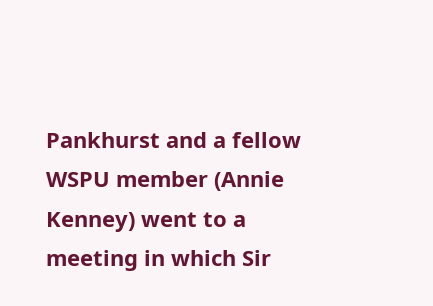Pankhurst and a fellow WSPU member (Annie Kenney) went to a meeting in which Sir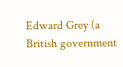Edward Grey (a British government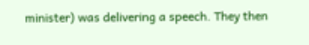minister) was delivering a speech. They then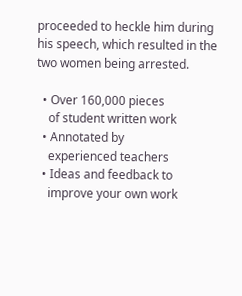proceeded to heckle him during his speech, which resulted in the two women being arrested.

  • Over 160,000 pieces
    of student written work
  • Annotated by
    experienced teachers
  • Ideas and feedback to
    improve your own work